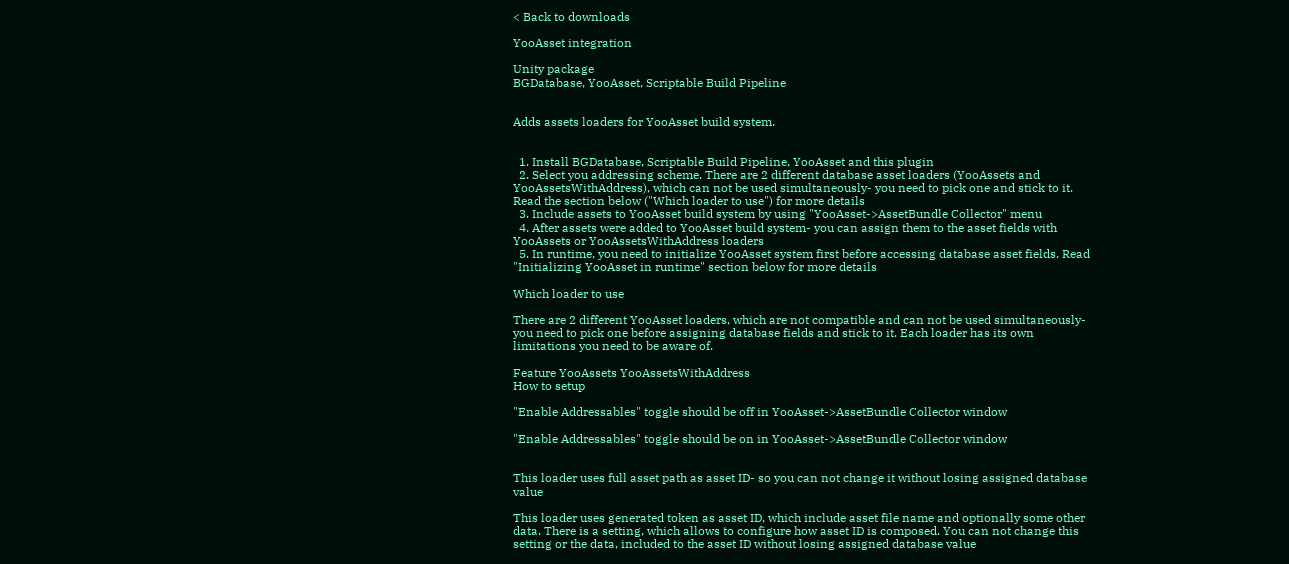< Back to downloads

YooAsset integration

Unity package
BGDatabase, YooAsset, Scriptable Build Pipeline


Adds assets loaders for YooAsset build system.


  1. Install BGDatabase, Scriptable Build Pipeline, YooAsset and this plugin
  2. Select you addressing scheme. There are 2 different database asset loaders (YooAssets and YooAssetsWithAddress), which can not be used simultaneously- you need to pick one and stick to it. Read the section below ("Which loader to use") for more details
  3. Include assets to YooAsset build system by using "YooAsset->AssetBundle Collector" menu
  4. After assets were added to YooAsset build system- you can assign them to the asset fields with YooAssets or YooAssetsWithAddress loaders
  5. In runtime, you need to initialize YooAsset system first before accessing database asset fields. Read "Initializing YooAsset in runtime" section below for more details

Which loader to use

There are 2 different YooAsset loaders, which are not compatible and can not be used simultaneously- you need to pick one before assigning database fields and stick to it. Each loader has its own limitations you need to be aware of.

Feature YooAssets YooAssetsWithAddress
How to setup

"Enable Addressables" toggle should be off in YooAsset->AssetBundle Collector window

"Enable Addressables" toggle should be on in YooAsset->AssetBundle Collector window


This loader uses full asset path as asset ID- so you can not change it without losing assigned database value

This loader uses generated token as asset ID, which include asset file name and optionally some other data. There is a setting, which allows to configure how asset ID is composed. You can not change this setting or the data, included to the asset ID without losing assigned database value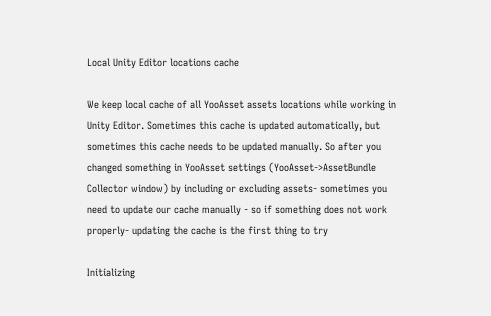Local Unity Editor locations cache

We keep local cache of all YooAsset assets locations while working in Unity Editor. Sometimes this cache is updated automatically, but sometimes this cache needs to be updated manually. So after you changed something in YooAsset settings (YooAsset->AssetBundle Collector window) by including or excluding assets- sometimes you need to update our cache manually - so if something does not work properly- updating the cache is the first thing to try

Initializing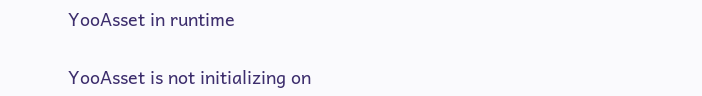YooAsset in runtime

YooAsset is not initializing on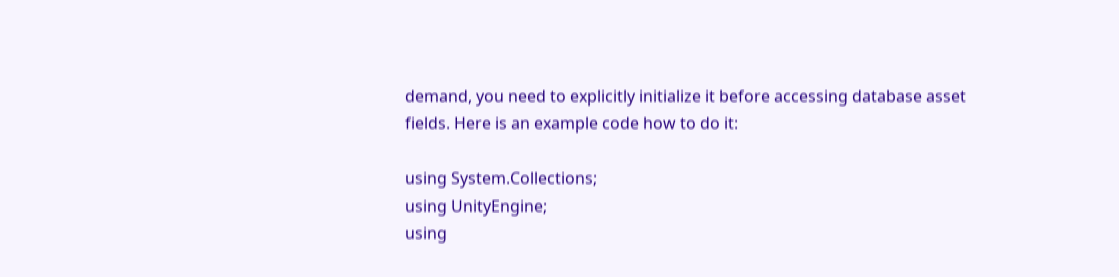demand, you need to explicitly initialize it before accessing database asset fields. Here is an example code how to do it:

using System.Collections;
using UnityEngine;
using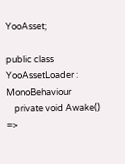YooAsset;

public class YooAssetLoader : MonoBehaviour
    private void Awake() =>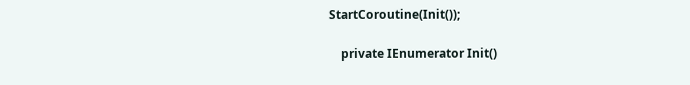StartCoroutine(Init());

    private IEnumerator Init()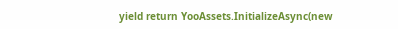yield return YooAssets.InitializeAsync(new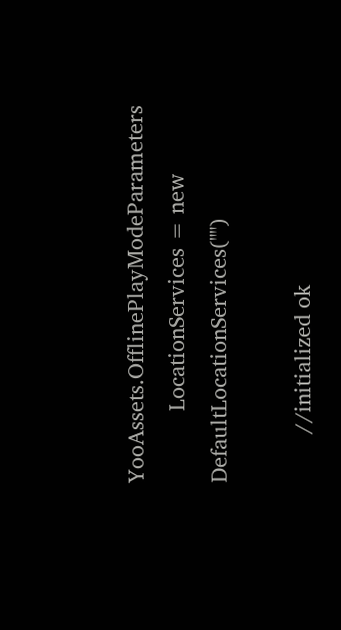YooAssets.OfflinePlayModeParameters
            LocationServices = new DefaultLocationServices("")

        //initialized ok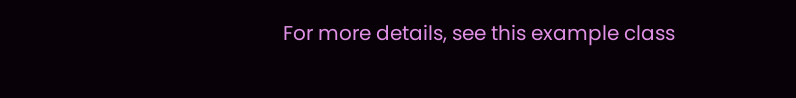For more details, see this example class